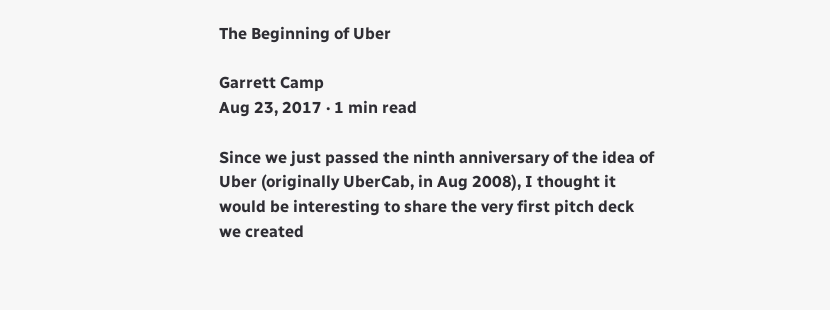The Beginning of Uber

Garrett Camp
Aug 23, 2017 · 1 min read

Since we just passed the ninth anniversary of the idea of Uber (originally UberCab, in Aug 2008), I thought it would be interesting to share the very first pitch deck we created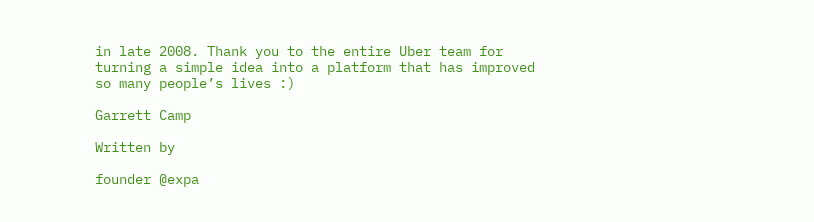in late 2008. Thank you to the entire Uber team for turning a simple idea into a platform that has improved so many people’s lives :)

Garrett Camp

Written by

founder @expa